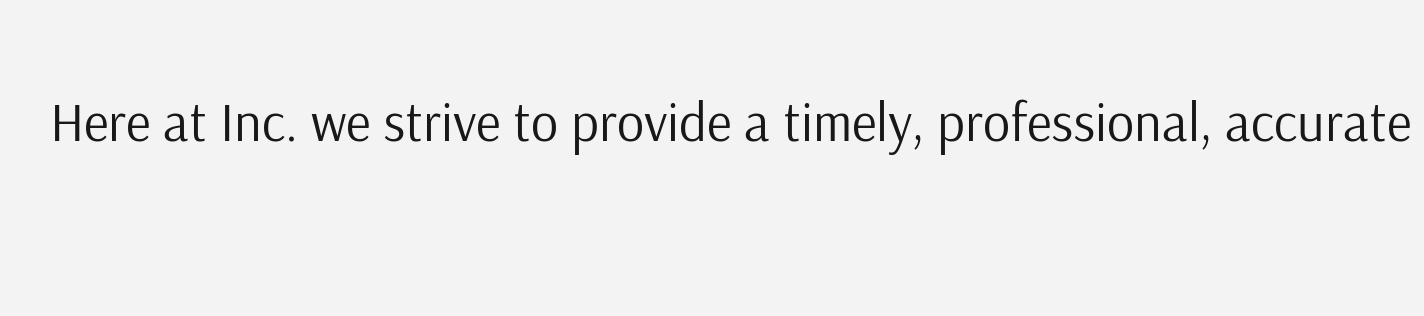Here at Inc. we strive to provide a timely, professional, accurate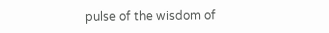pulse of the wisdom of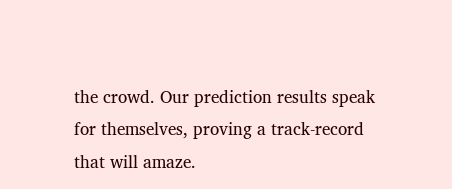the crowd. Our prediction results speak for themselves, proving a track-record that will amaze.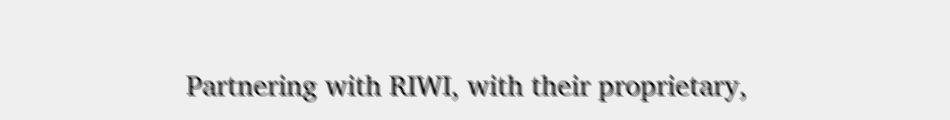Partnering with RIWI, with their proprietary,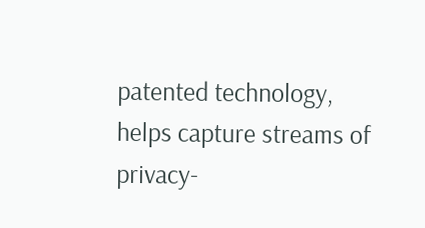patented technology, helps capture streams of privacy-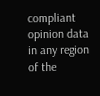compliant opinion data in any region of the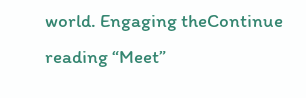world. Engaging theContinue reading “Meet”